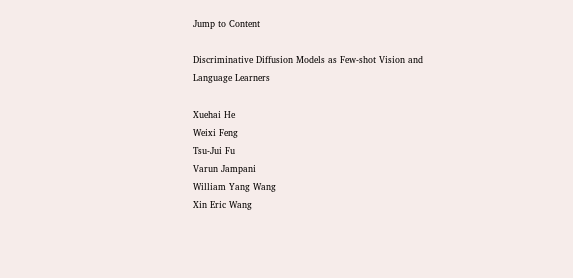Jump to Content

Discriminative Diffusion Models as Few-shot Vision and Language Learners

Xuehai He
Weixi Feng
Tsu-Jui Fu
Varun Jampani
William Yang Wang
Xin Eric Wang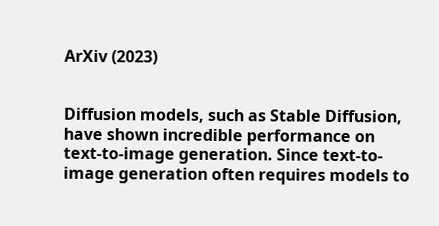ArXiv (2023)


Diffusion models, such as Stable Diffusion, have shown incredible performance on text-to-image generation. Since text-to-image generation often requires models to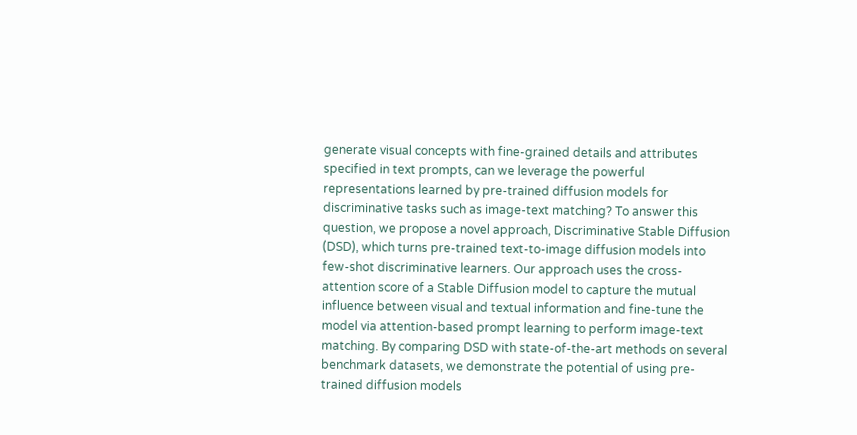generate visual concepts with fine-grained details and attributes specified in text prompts, can we leverage the powerful representations learned by pre-trained diffusion models for discriminative tasks such as image-text matching? To answer this question, we propose a novel approach, Discriminative Stable Diffusion (DSD), which turns pre-trained text-to-image diffusion models into few-shot discriminative learners. Our approach uses the cross-attention score of a Stable Diffusion model to capture the mutual influence between visual and textual information and fine-tune the model via attention-based prompt learning to perform image-text matching. By comparing DSD with state-of-the-art methods on several benchmark datasets, we demonstrate the potential of using pre-trained diffusion models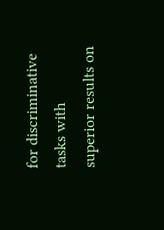for discriminative tasks with superior results on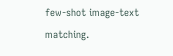few-shot image-text matching.